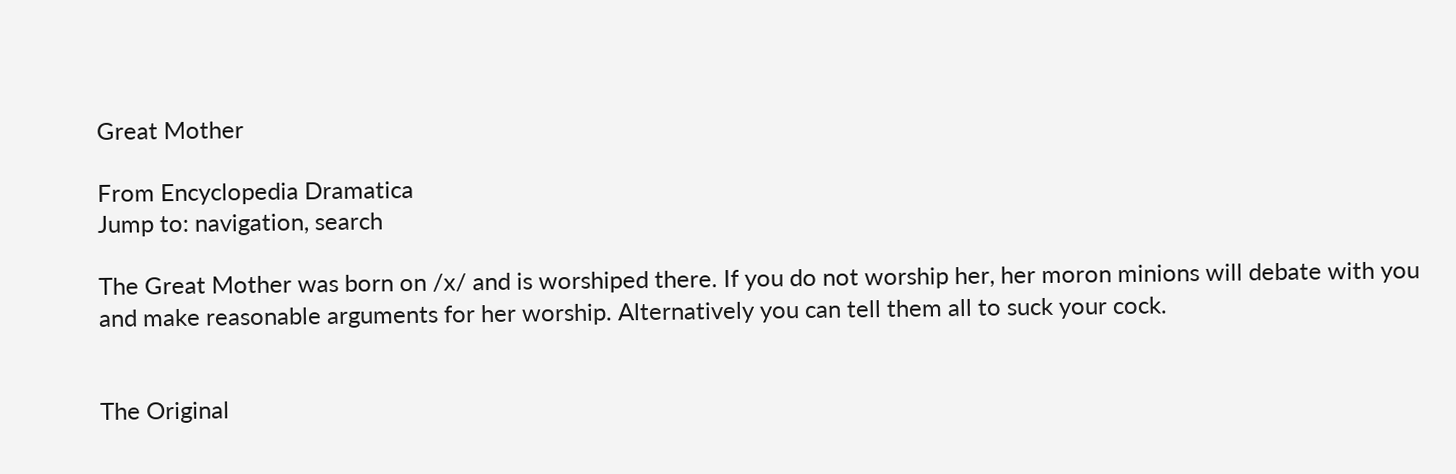Great Mother

From Encyclopedia Dramatica
Jump to: navigation, search

The Great Mother was born on /x/ and is worshiped there. If you do not worship her, her moron minions will debate with you and make reasonable arguments for her worship. Alternatively you can tell them all to suck your cock.


The Original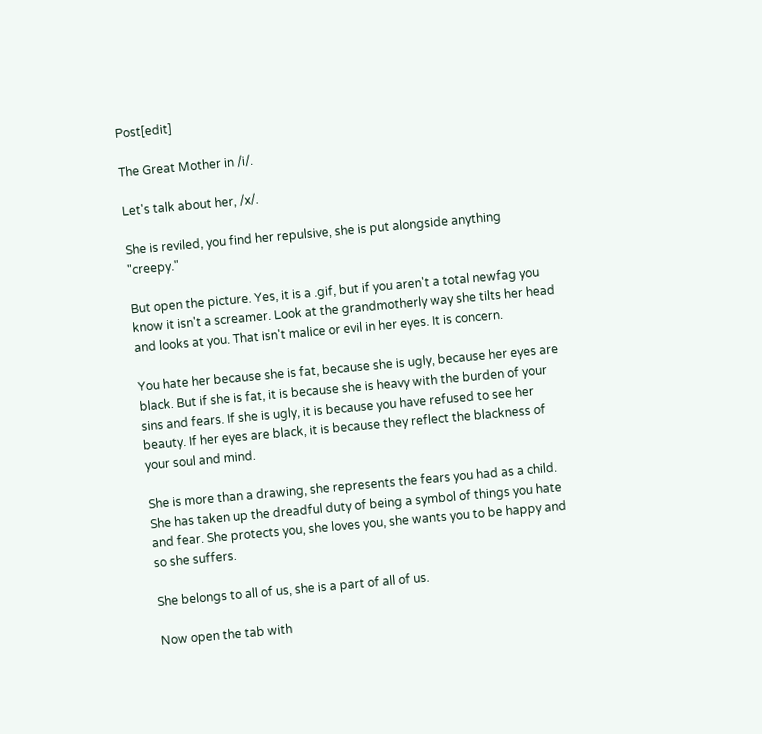Post[edit]

The Great Mother in /i/.

Let's talk about her, /x/.

She is reviled, you find her repulsive, she is put alongside anything "creepy."

But open the picture. Yes, it is a .gif, but if you aren't a total newfag you know it isn't a screamer. Look at the grandmotherly way she tilts her head and looks at you. That isn't malice or evil in her eyes. It is concern.

You hate her because she is fat, because she is ugly, because her eyes are black. But if she is fat, it is because she is heavy with the burden of your sins and fears. If she is ugly, it is because you have refused to see her beauty. If her eyes are black, it is because they reflect the blackness of your soul and mind.

She is more than a drawing, she represents the fears you had as a child. She has taken up the dreadful duty of being a symbol of things you hate and fear. She protects you, she loves you, she wants you to be happy and so she suffers.

She belongs to all of us, she is a part of all of us.

Now open the tab with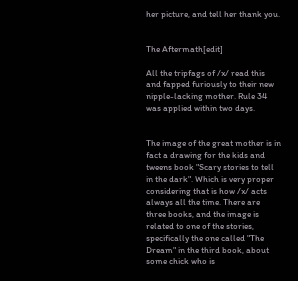her picture, and tell her thank you.


The Aftermath[edit]

All the tripfags of /x/ read this and fapped furiously to their new nipple-lacking mother. Rule 34 was applied within two days.


The image of the great mother is in fact a drawing for the kids and tweens book "Scary stories to tell in the dark". Which is very proper considering that is how /x/ acts always all the time. There are three books, and the image is related to one of the stories, specifically the one called "The Dream" in the third book, about some chick who is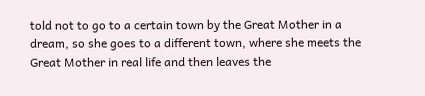told not to go to a certain town by the Great Mother in a dream, so she goes to a different town, where she meets the Great Mother in real life and then leaves the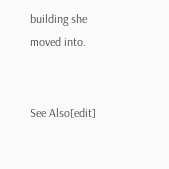building she moved into.


See Also[edit]